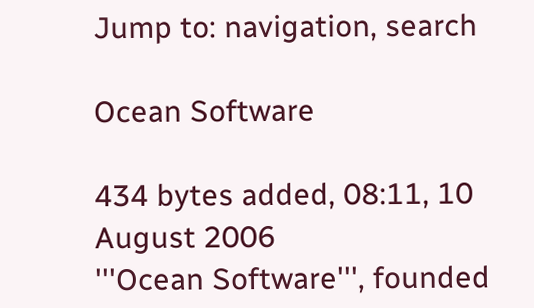Jump to: navigation, search

Ocean Software

434 bytes added, 08:11, 10 August 2006
'''Ocean Software''', founded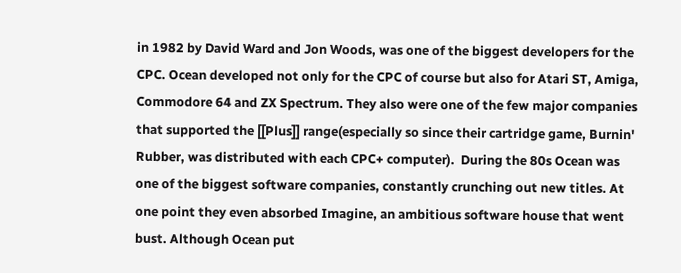in 1982 by David Ward and Jon Woods, was one of the biggest developers for the CPC. Ocean developed not only for the CPC of course but also for Atari ST, Amiga, Commodore 64 and ZX Spectrum. They also were one of the few major companies that supported the [[Plus]] range(especially so since their cartridge game, Burnin' Rubber, was distributed with each CPC+ computer).  During the 80s Ocean was one of the biggest software companies, constantly crunching out new titles. At one point they even absorbed Imagine, an ambitious software house that went bust. Although Ocean put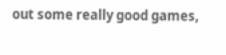out some really good games,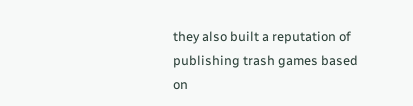they also built a reputation of publishing trash games based on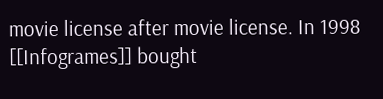movie license after movie license. In 1998 [[Infogrames]] bought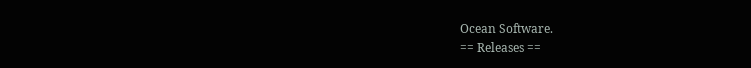Ocean Software.
== Releases ==